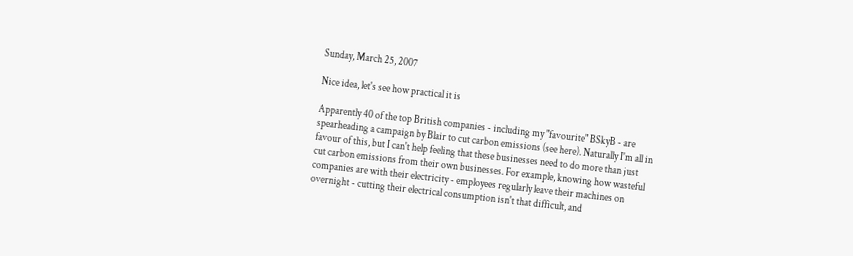Sunday, March 25, 2007

Nice idea, let's see how practical it is

Apparently 40 of the top British companies - including my "favourite" BSkyB - are spearheading a campaign by Blair to cut carbon emissions (see here). Naturally I'm all in favour of this, but I can't help feeling that these businesses need to do more than just cut carbon emissions from their own businesses. For example, knowing how wasteful companies are with their electricity - employees regularly leave their machines on overnight - cutting their electrical consumption isn't that difficult, and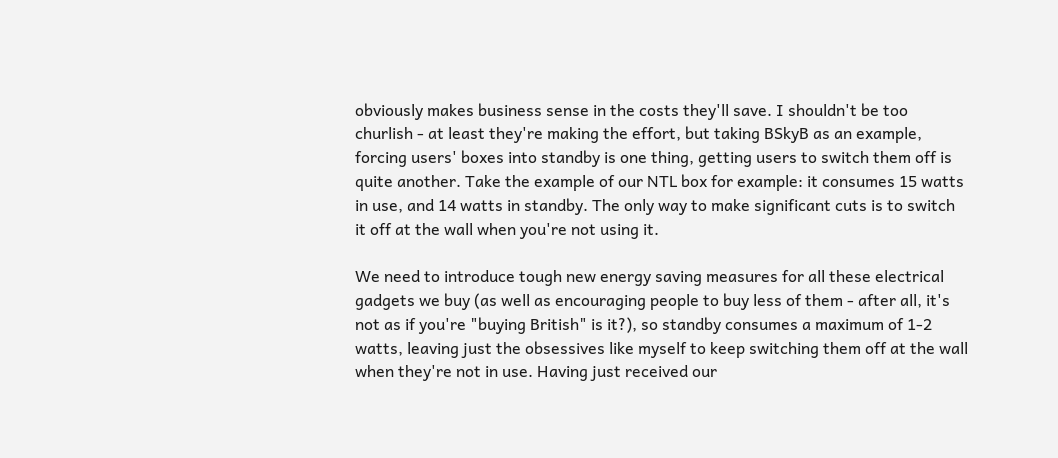obviously makes business sense in the costs they'll save. I shouldn't be too churlish - at least they're making the effort, but taking BSkyB as an example, forcing users' boxes into standby is one thing, getting users to switch them off is quite another. Take the example of our NTL box for example: it consumes 15 watts in use, and 14 watts in standby. The only way to make significant cuts is to switch it off at the wall when you're not using it.

We need to introduce tough new energy saving measures for all these electrical gadgets we buy (as well as encouraging people to buy less of them - after all, it's not as if you're "buying British" is it?), so standby consumes a maximum of 1-2 watts, leaving just the obsessives like myself to keep switching them off at the wall when they're not in use. Having just received our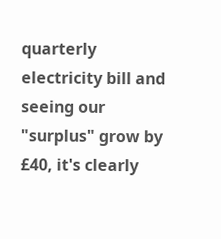quarterly electricity bill and seeing our "surplus" grow by £40, it's clearly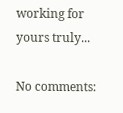working for yours truly...

No comments: